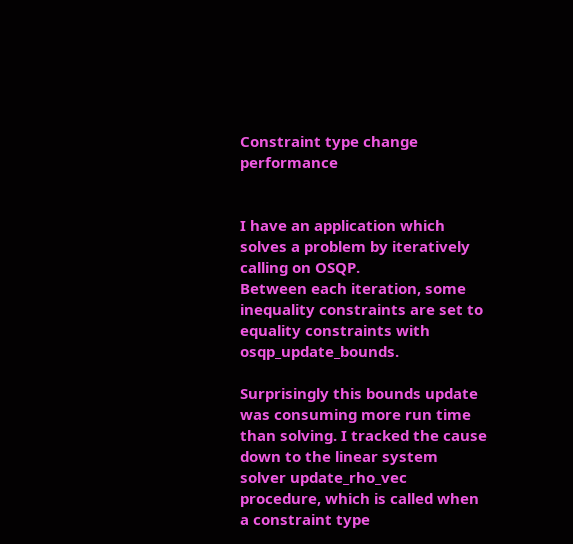Constraint type change performance


I have an application which solves a problem by iteratively calling on OSQP.
Between each iteration, some inequality constraints are set to equality constraints with osqp_update_bounds.

Surprisingly this bounds update was consuming more run time than solving. I tracked the cause down to the linear system solver update_rho_vec procedure, which is called when a constraint type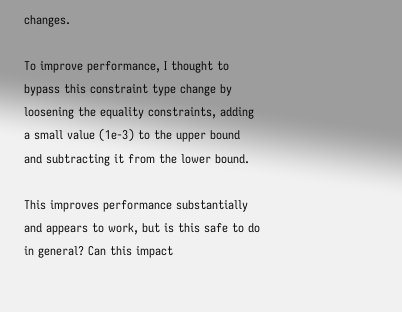changes.

To improve performance, I thought to bypass this constraint type change by loosening the equality constraints, adding a small value (1e-3) to the upper bound and subtracting it from the lower bound.

This improves performance substantially and appears to work, but is this safe to do in general? Can this impact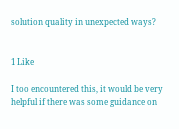solution quality in unexpected ways?


1 Like

I too encountered this, it would be very helpful if there was some guidance on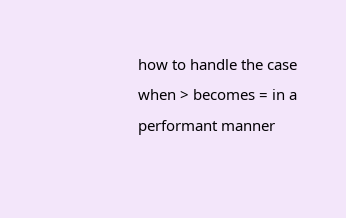how to handle the case when > becomes = in a performant manner